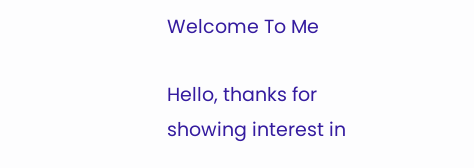Welcome To Me

Hello, thanks for showing interest in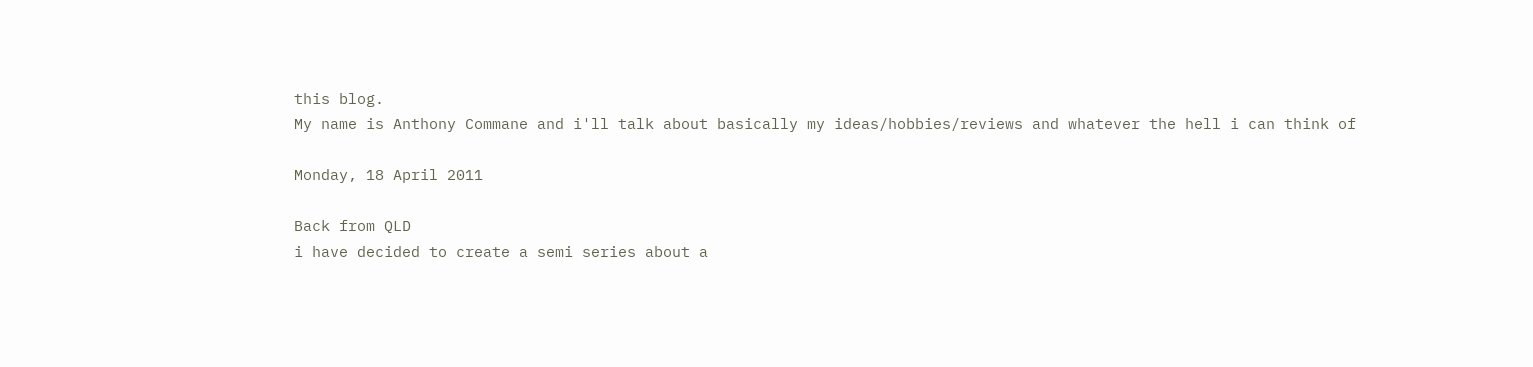this blog.
My name is Anthony Commane and i'll talk about basically my ideas/hobbies/reviews and whatever the hell i can think of

Monday, 18 April 2011

Back from QLD
i have decided to create a semi series about a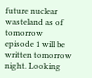future nuclear wasteland as of tomorrow
episode 1 will be written tomorrow night. Looking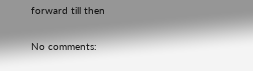forward till then

No comments: